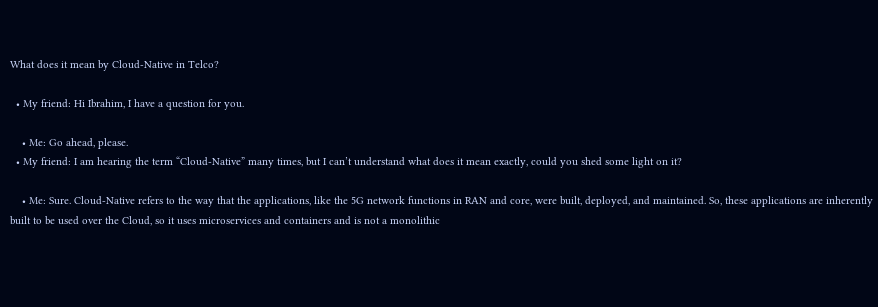What does it mean by Cloud-Native in Telco?

  • My friend: Hi Ibrahim, I have a question for you.

    • Me: Go ahead, please.
  • My friend: I am hearing the term “Cloud-Native” many times, but I can’t understand what does it mean exactly, could you shed some light on it?

    • Me: Sure. Cloud-Native refers to the way that the applications, like the 5G network functions in RAN and core, were built, deployed, and maintained. So, these applications are inherently built to be used over the Cloud, so it uses microservices and containers and is not a monolithic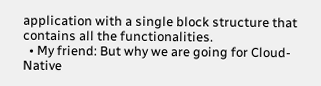application with a single block structure that contains all the functionalities.
  • My friend: But why we are going for Cloud-Native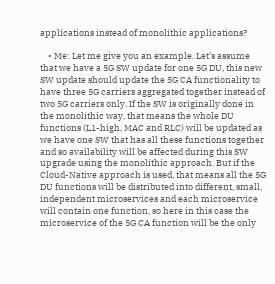applications instead of monolithic applications?

    • Me: Let me give you an example. Let’s assume that we have a 5G SW update for one 5G DU, this new SW update should update the 5G CA functionality to have three 5G carriers aggregated together instead of two 5G carriers only. If the SW is originally done in the monolithic way, that means the whole DU functions (L1-high, MAC and RLC) will be updated as we have one SW that has all these functions together and so availability will be affected during this SW upgrade using the monolithic approach. But if the Cloud-Native approach is used, that means all the 5G DU functions will be distributed into different, small, independent microservices and each microservice will contain one function, so here in this case the microservice of the 5G CA function will be the only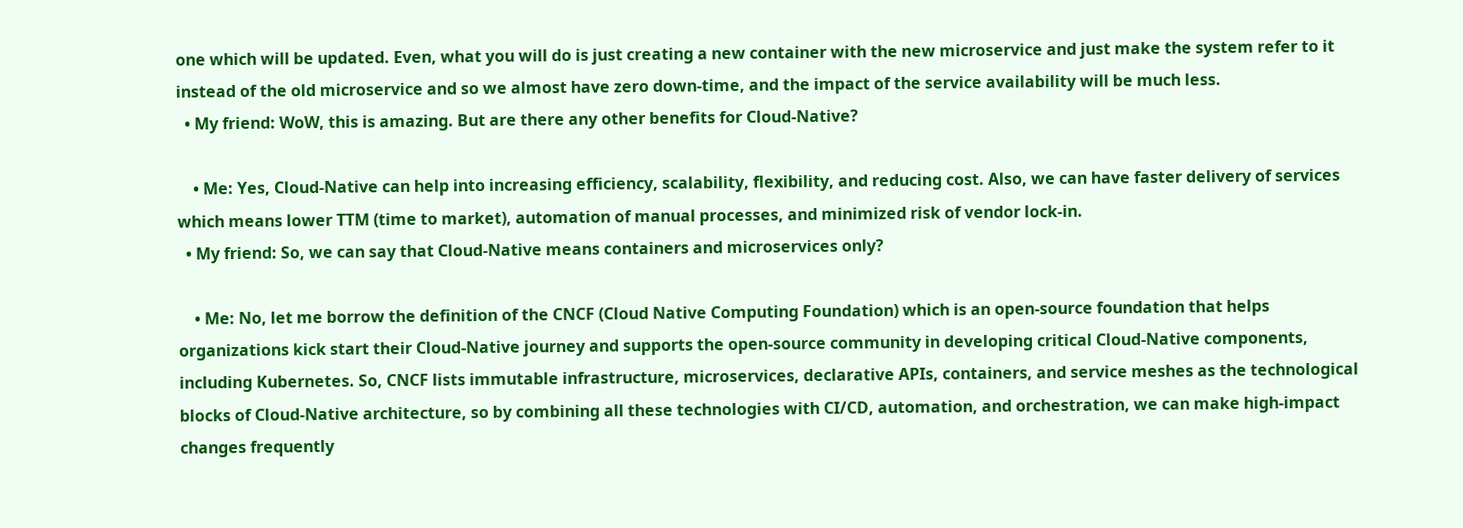one which will be updated. Even, what you will do is just creating a new container with the new microservice and just make the system refer to it instead of the old microservice and so we almost have zero down-time, and the impact of the service availability will be much less.
  • My friend: WoW, this is amazing. But are there any other benefits for Cloud-Native?

    • Me: Yes, Cloud-Native can help into increasing efficiency, scalability, flexibility, and reducing cost. Also, we can have faster delivery of services which means lower TTM (time to market), automation of manual processes, and minimized risk of vendor lock-in.
  • My friend: So, we can say that Cloud-Native means containers and microservices only?

    • Me: No, let me borrow the definition of the CNCF (Cloud Native Computing Foundation) which is an open-source foundation that helps organizations kick start their Cloud-Native journey and supports the open-source community in developing critical Cloud-Native components, including Kubernetes. So, CNCF lists immutable infrastructure, microservices, declarative APIs, containers, and service meshes as the technological blocks of Cloud-Native architecture, so by combining all these technologies with CI/CD, automation, and orchestration, we can make high-impact changes frequently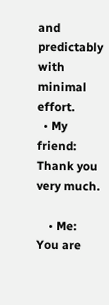and predictably with minimal effort.
  • My friend: Thank you very much.

    • Me: You are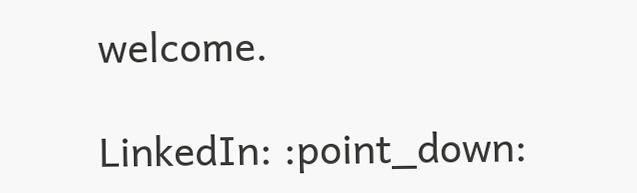welcome.

LinkedIn: :point_down: